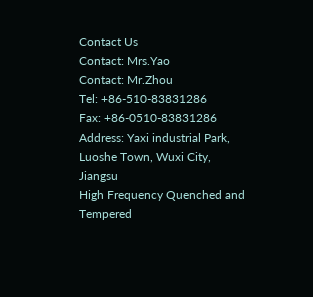Contact Us
Contact: Mrs.Yao
Contact: Mr.Zhou
Tel: +86-510-83831286
Fax: +86-0510-83831286
Address: Yaxi industrial Park, Luoshe Town, Wuxi City, Jiangsu
High Frequency Quenched and Tempered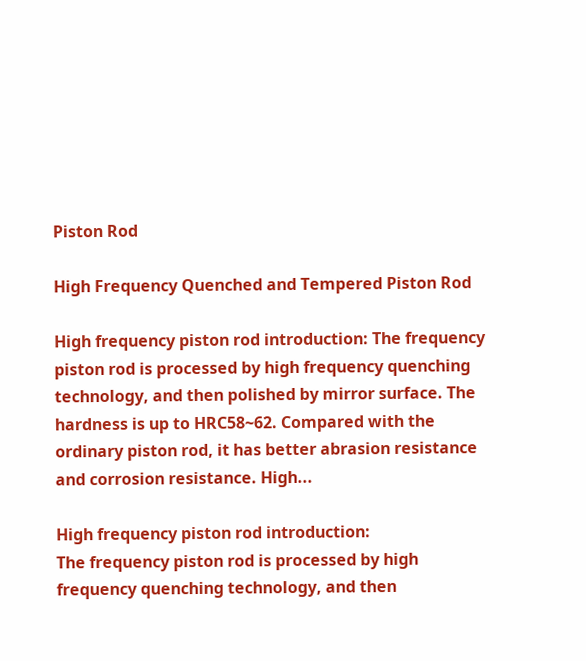Piston Rod

High Frequency Quenched and Tempered Piston Rod

High frequency piston rod introduction: The frequency piston rod is processed by high frequency quenching technology, and then polished by mirror surface. The hardness is up to HRC58~62. Compared with the ordinary piston rod, it has better abrasion resistance and corrosion resistance. High...

High frequency piston rod introduction:
The frequency piston rod is processed by high frequency quenching technology, and then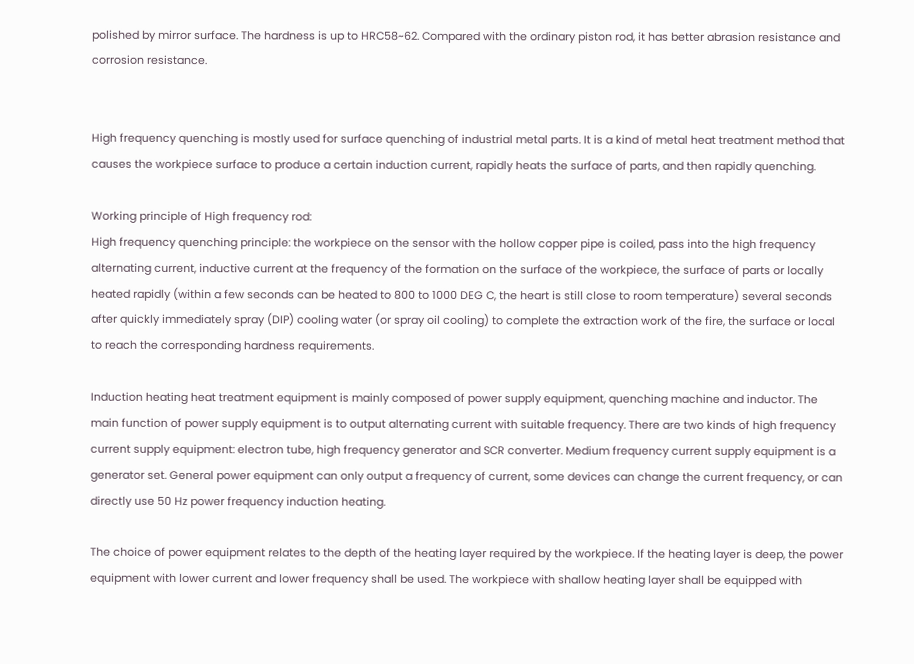polished by mirror surface. The hardness is up to HRC58~62. Compared with the ordinary piston rod, it has better abrasion resistance and corrosion resistance.


High frequency quenching is mostly used for surface quenching of industrial metal parts. It is a kind of metal heat treatment method that causes the workpiece surface to produce a certain induction current, rapidly heats the surface of parts, and then rapidly quenching.

Working principle of High frequency rod:
High frequency quenching principle: the workpiece on the sensor with the hollow copper pipe is coiled, pass into the high frequency alternating current, inductive current at the frequency of the formation on the surface of the workpiece, the surface of parts or locally heated rapidly (within a few seconds can be heated to 800 to 1000 DEG C, the heart is still close to room temperature) several seconds after quickly immediately spray (DIP) cooling water (or spray oil cooling) to complete the extraction work of the fire, the surface or local to reach the corresponding hardness requirements.

Induction heating heat treatment equipment is mainly composed of power supply equipment, quenching machine and inductor. The main function of power supply equipment is to output alternating current with suitable frequency. There are two kinds of high frequency current supply equipment: electron tube, high frequency generator and SCR converter. Medium frequency current supply equipment is a generator set. General power equipment can only output a frequency of current, some devices can change the current frequency, or can directly use 50 Hz power frequency induction heating.

The choice of power equipment relates to the depth of the heating layer required by the workpiece. If the heating layer is deep, the power equipment with lower current and lower frequency shall be used. The workpiece with shallow heating layer shall be equipped with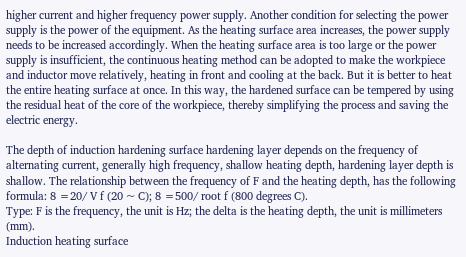higher current and higher frequency power supply. Another condition for selecting the power supply is the power of the equipment. As the heating surface area increases, the power supply needs to be increased accordingly. When the heating surface area is too large or the power supply is insufficient, the continuous heating method can be adopted to make the workpiece and inductor move relatively, heating in front and cooling at the back. But it is better to heat the entire heating surface at once. In this way, the hardened surface can be tempered by using the residual heat of the core of the workpiece, thereby simplifying the process and saving the electric energy.

The depth of induction hardening surface hardening layer depends on the frequency of alternating current, generally high frequency, shallow heating depth, hardening layer depth is shallow. The relationship between the frequency of F and the heating depth, has the following formula: 8 =20/ V f (20 ~ C); 8 =500/ root f (800 degrees C).
Type: F is the frequency, the unit is Hz; the delta is the heating depth, the unit is millimeters (mm).
Induction heating surface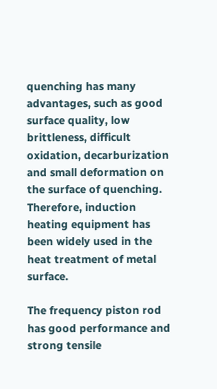quenching has many advantages, such as good surface quality, low brittleness, difficult oxidation, decarburization and small deformation on the surface of quenching. Therefore, induction heating equipment has been widely used in the heat treatment of metal surface.

The frequency piston rod has good performance and strong tensile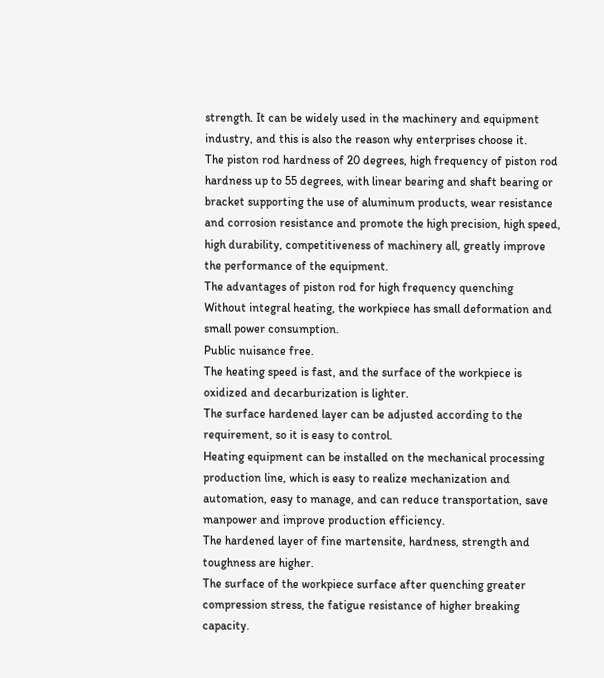strength. It can be widely used in the machinery and equipment industry, and this is also the reason why enterprises choose it.
The piston rod hardness of 20 degrees, high frequency of piston rod hardness up to 55 degrees, with linear bearing and shaft bearing or bracket supporting the use of aluminum products, wear resistance and corrosion resistance and promote the high precision, high speed, high durability, competitiveness of machinery all, greatly improve the performance of the equipment.
The advantages of piston rod for high frequency quenching
Without integral heating, the workpiece has small deformation and small power consumption.
Public nuisance free.
The heating speed is fast, and the surface of the workpiece is oxidized and decarburization is lighter.
The surface hardened layer can be adjusted according to the requirement, so it is easy to control.
Heating equipment can be installed on the mechanical processing production line, which is easy to realize mechanization and automation, easy to manage, and can reduce transportation, save manpower and improve production efficiency.
The hardened layer of fine martensite, hardness, strength and toughness are higher.
The surface of the workpiece surface after quenching greater compression stress, the fatigue resistance of higher breaking capacity.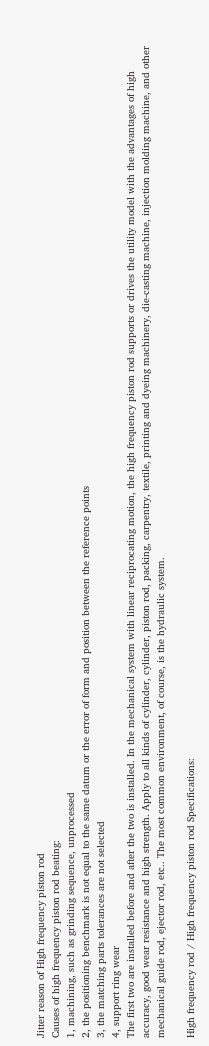Jitter reason of High frequency piston rod
Causes of high frequency piston rod beating:
1, machining, such as grinding sequence, unprocessed
2, the positioning benchmark is not equal to the same datum or the error of form and position between the reference points
3, the matching parts tolerances are not selected
4, support ring wear
The first two are installed before and after the two is installed. In the mechanical system with linear reciprocating motion, the high frequency piston rod supports or drives the utility model with the advantages of high accuracy, good wear resistance and high strength. Apply to all kinds of cylinder, cylinder, piston rod, packing, carpentry, textile, printing and dyeing machinery, die-casting machine, injection molding machine, and other mechanical guide rod, ejector rod, etc.. The most common environment, of course, is the hydraulic system.

High frequency rod / High frequency piston rod Specifications: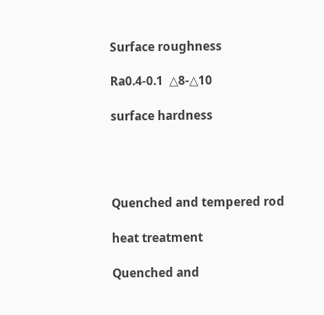Surface roughness

Ra0.4-0.1  △8-△10

surface hardness




Quenched and tempered rod

heat treatment

Quenched and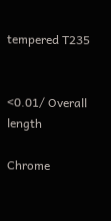tempered T235


<0.01/ Overall length

Chrome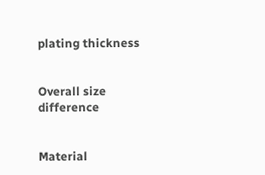plating thickness


Overall size difference


Material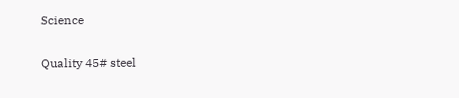Science

Quality 45# steel